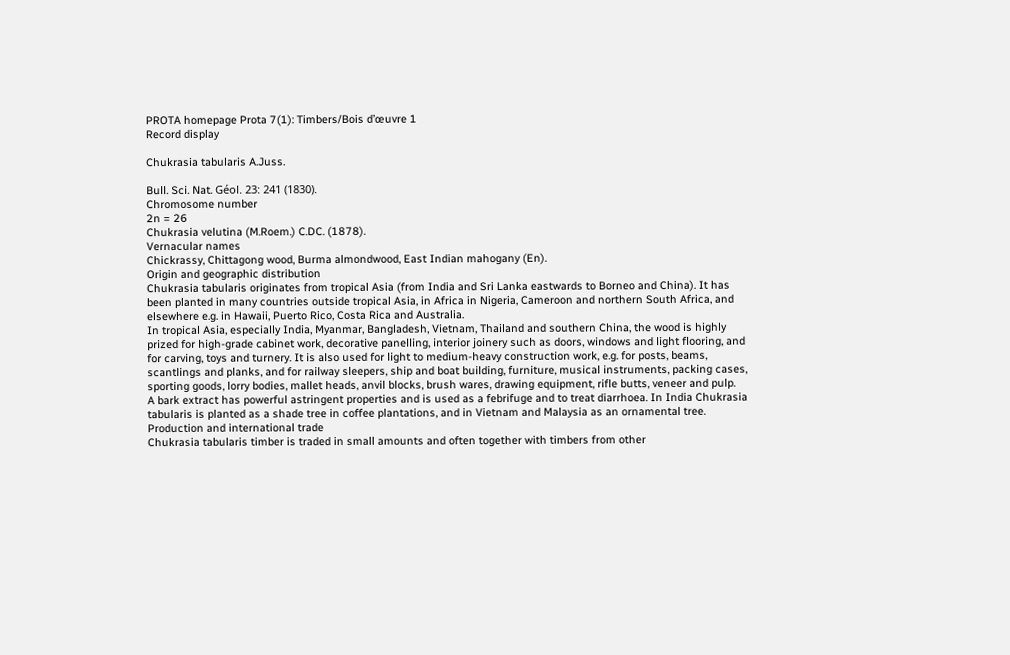PROTA homepage Prota 7(1): Timbers/Bois d’œuvre 1
Record display

Chukrasia tabularis A.Juss.

Bull. Sci. Nat. Géol. 23: 241 (1830).
Chromosome number
2n = 26
Chukrasia velutina (M.Roem.) C.DC. (1878).
Vernacular names
Chickrassy, Chittagong wood, Burma almondwood, East Indian mahogany (En).
Origin and geographic distribution
Chukrasia tabularis originates from tropical Asia (from India and Sri Lanka eastwards to Borneo and China). It has been planted in many countries outside tropical Asia, in Africa in Nigeria, Cameroon and northern South Africa, and elsewhere e.g. in Hawaii, Puerto Rico, Costa Rica and Australia.
In tropical Asia, especially India, Myanmar, Bangladesh, Vietnam, Thailand and southern China, the wood is highly prized for high-grade cabinet work, decorative panelling, interior joinery such as doors, windows and light flooring, and for carving, toys and turnery. It is also used for light to medium-heavy construction work, e.g. for posts, beams, scantlings and planks, and for railway sleepers, ship and boat building, furniture, musical instruments, packing cases, sporting goods, lorry bodies, mallet heads, anvil blocks, brush wares, drawing equipment, rifle butts, veneer and pulp.
A bark extract has powerful astringent properties and is used as a febrifuge and to treat diarrhoea. In India Chukrasia tabularis is planted as a shade tree in coffee plantations, and in Vietnam and Malaysia as an ornamental tree.
Production and international trade
Chukrasia tabularis timber is traded in small amounts and often together with timbers from other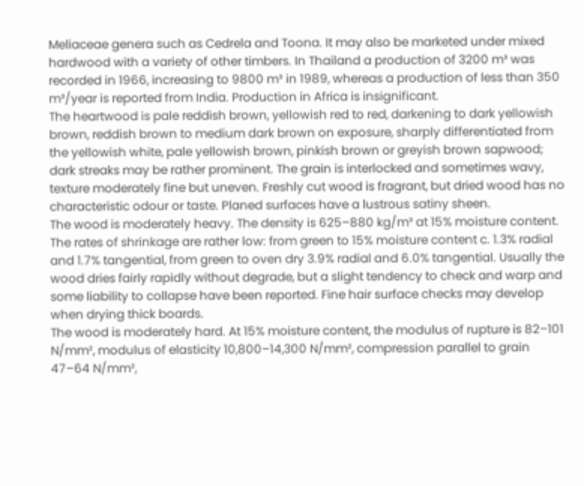Meliaceae genera such as Cedrela and Toona. It may also be marketed under mixed hardwood with a variety of other timbers. In Thailand a production of 3200 m³ was recorded in 1966, increasing to 9800 m³ in 1989, whereas a production of less than 350 m³/year is reported from India. Production in Africa is insignificant.
The heartwood is pale reddish brown, yellowish red to red, darkening to dark yellowish brown, reddish brown to medium dark brown on exposure, sharply differentiated from the yellowish white, pale yellowish brown, pinkish brown or greyish brown sapwood; dark streaks may be rather prominent. The grain is interlocked and sometimes wavy, texture moderately fine but uneven. Freshly cut wood is fragrant, but dried wood has no characteristic odour or taste. Planed surfaces have a lustrous satiny sheen.
The wood is moderately heavy. The density is 625–880 kg/m³ at 15% moisture content. The rates of shrinkage are rather low: from green to 15% moisture content c. 1.3% radial and 1.7% tangential, from green to oven dry 3.9% radial and 6.0% tangential. Usually the wood dries fairly rapidly without degrade, but a slight tendency to check and warp and some liability to collapse have been reported. Fine hair surface checks may develop when drying thick boards.
The wood is moderately hard. At 15% moisture content, the modulus of rupture is 82–101 N/mm², modulus of elasticity 10,800–14,300 N/mm², compression parallel to grain 47–64 N/mm²,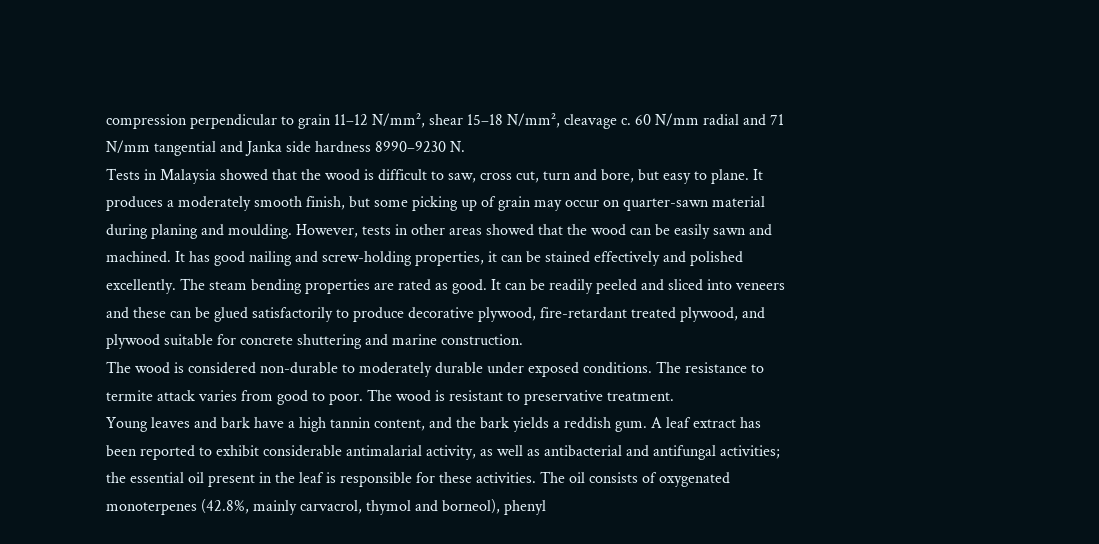compression perpendicular to grain 11–12 N/mm², shear 15–18 N/mm², cleavage c. 60 N/mm radial and 71 N/mm tangential and Janka side hardness 8990–9230 N.
Tests in Malaysia showed that the wood is difficult to saw, cross cut, turn and bore, but easy to plane. It produces a moderately smooth finish, but some picking up of grain may occur on quarter-sawn material during planing and moulding. However, tests in other areas showed that the wood can be easily sawn and machined. It has good nailing and screw-holding properties, it can be stained effectively and polished excellently. The steam bending properties are rated as good. It can be readily peeled and sliced into veneers and these can be glued satisfactorily to produce decorative plywood, fire-retardant treated plywood, and plywood suitable for concrete shuttering and marine construction.
The wood is considered non-durable to moderately durable under exposed conditions. The resistance to termite attack varies from good to poor. The wood is resistant to preservative treatment.
Young leaves and bark have a high tannin content, and the bark yields a reddish gum. A leaf extract has been reported to exhibit considerable antimalarial activity, as well as antibacterial and antifungal activities; the essential oil present in the leaf is responsible for these activities. The oil consists of oxygenated monoterpenes (42.8%, mainly carvacrol, thymol and borneol), phenyl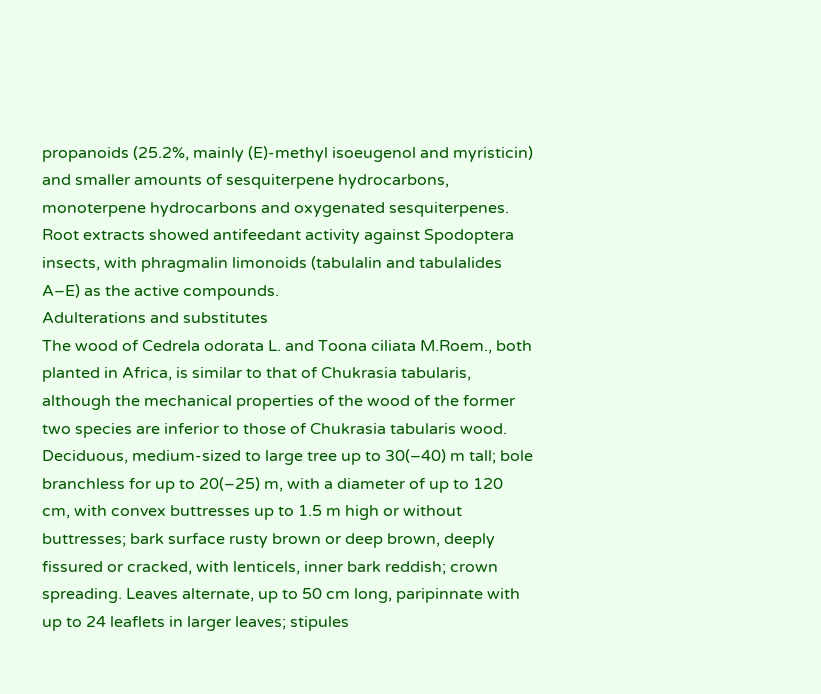propanoids (25.2%, mainly (E)-methyl isoeugenol and myristicin) and smaller amounts of sesquiterpene hydrocarbons, monoterpene hydrocarbons and oxygenated sesquiterpenes. Root extracts showed antifeedant activity against Spodoptera insects, with phragmalin limonoids (tabulalin and tabulalides A–E) as the active compounds.
Adulterations and substitutes
The wood of Cedrela odorata L. and Toona ciliata M.Roem., both planted in Africa, is similar to that of Chukrasia tabularis, although the mechanical properties of the wood of the former two species are inferior to those of Chukrasia tabularis wood.
Deciduous, medium-sized to large tree up to 30(–40) m tall; bole branchless for up to 20(–25) m, with a diameter of up to 120 cm, with convex buttresses up to 1.5 m high or without buttresses; bark surface rusty brown or deep brown, deeply fissured or cracked, with lenticels, inner bark reddish; crown spreading. Leaves alternate, up to 50 cm long, paripinnate with up to 24 leaflets in larger leaves; stipules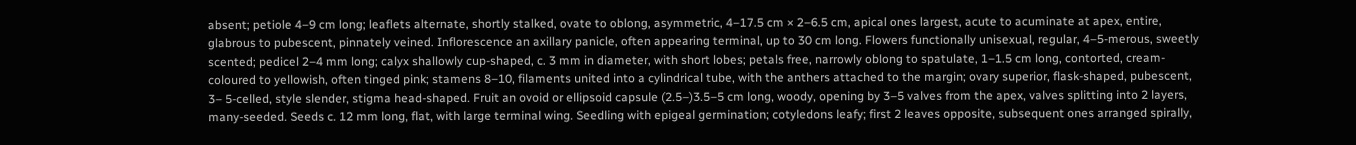absent; petiole 4–9 cm long; leaflets alternate, shortly stalked, ovate to oblong, asymmetric, 4–17.5 cm × 2–6.5 cm, apical ones largest, acute to acuminate at apex, entire, glabrous to pubescent, pinnately veined. Inflorescence an axillary panicle, often appearing terminal, up to 30 cm long. Flowers functionally unisexual, regular, 4–5-merous, sweetly scented; pedicel 2–4 mm long; calyx shallowly cup-shaped, c. 3 mm in diameter, with short lobes; petals free, narrowly oblong to spatulate, 1–1.5 cm long, contorted, cream-coloured to yellowish, often tinged pink; stamens 8–10, filaments united into a cylindrical tube, with the anthers attached to the margin; ovary superior, flask-shaped, pubescent, 3– 5-celled, style slender, stigma head-shaped. Fruit an ovoid or ellipsoid capsule (2.5–)3.5–5 cm long, woody, opening by 3–5 valves from the apex, valves splitting into 2 layers, many-seeded. Seeds c. 12 mm long, flat, with large terminal wing. Seedling with epigeal germination; cotyledons leafy; first 2 leaves opposite, subsequent ones arranged spirally,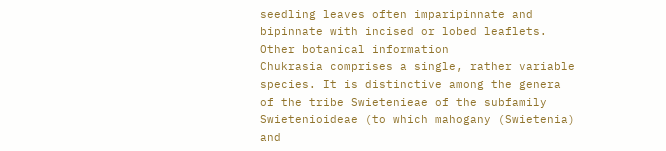seedling leaves often imparipinnate and bipinnate with incised or lobed leaflets.
Other botanical information
Chukrasia comprises a single, rather variable species. It is distinctive among the genera of the tribe Swietenieae of the subfamily Swietenioideae (to which mahogany (Swietenia) and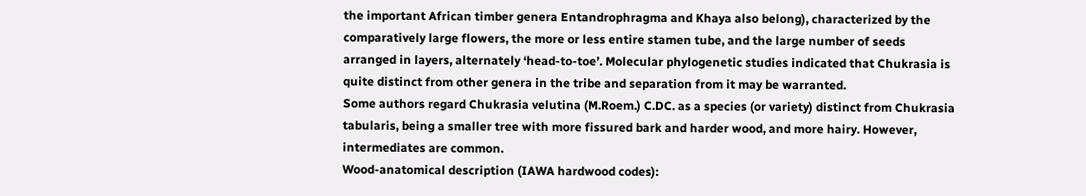the important African timber genera Entandrophragma and Khaya also belong), characterized by the comparatively large flowers, the more or less entire stamen tube, and the large number of seeds arranged in layers, alternately ‘head-to-toe’. Molecular phylogenetic studies indicated that Chukrasia is quite distinct from other genera in the tribe and separation from it may be warranted.
Some authors regard Chukrasia velutina (M.Roem.) C.DC. as a species (or variety) distinct from Chukrasia tabularis, being a smaller tree with more fissured bark and harder wood, and more hairy. However, intermediates are common.
Wood-anatomical description (IAWA hardwood codes):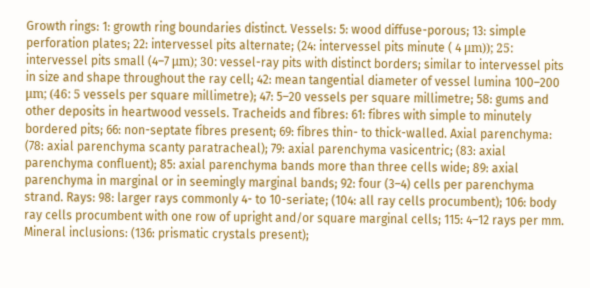Growth rings: 1: growth ring boundaries distinct. Vessels: 5: wood diffuse-porous; 13: simple perforation plates; 22: intervessel pits alternate; (24: intervessel pits minute ( 4 μm)); 25: intervessel pits small (4–7 μm); 30: vessel-ray pits with distinct borders; similar to intervessel pits in size and shape throughout the ray cell; 42: mean tangential diameter of vessel lumina 100–200 μm; (46: 5 vessels per square millimetre); 47: 5–20 vessels per square millimetre; 58: gums and other deposits in heartwood vessels. Tracheids and fibres: 61: fibres with simple to minutely bordered pits; 66: non-septate fibres present; 69: fibres thin- to thick-walled. Axial parenchyma: (78: axial parenchyma scanty paratracheal); 79: axial parenchyma vasicentric; (83: axial parenchyma confluent); 85: axial parenchyma bands more than three cells wide; 89: axial parenchyma in marginal or in seemingly marginal bands; 92: four (3–4) cells per parenchyma strand. Rays: 98: larger rays commonly 4- to 10-seriate; (104: all ray cells procumbent); 106: body ray cells procumbent with one row of upright and/or square marginal cells; 115: 4–12 rays per mm. Mineral inclusions: (136: prismatic crystals present);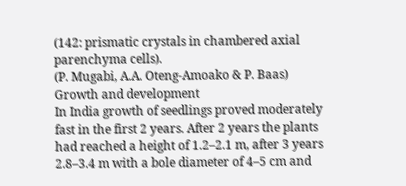(142: prismatic crystals in chambered axial parenchyma cells).
(P. Mugabi, A.A. Oteng-Amoako & P. Baas)
Growth and development
In India growth of seedlings proved moderately fast in the first 2 years. After 2 years the plants had reached a height of 1.2–2.1 m, after 3 years 2.8–3.4 m with a bole diameter of 4–5 cm and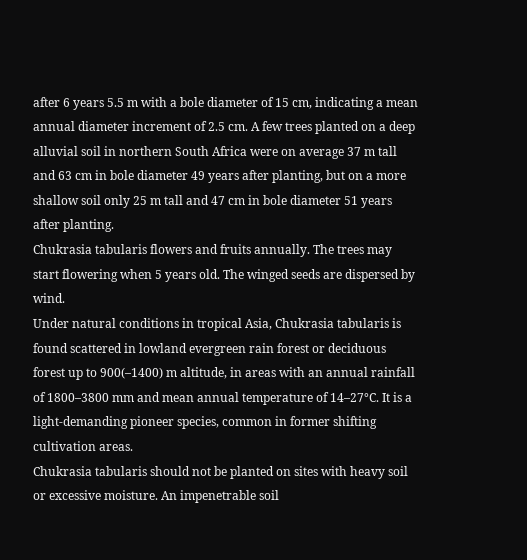after 6 years 5.5 m with a bole diameter of 15 cm, indicating a mean annual diameter increment of 2.5 cm. A few trees planted on a deep alluvial soil in northern South Africa were on average 37 m tall and 63 cm in bole diameter 49 years after planting, but on a more shallow soil only 25 m tall and 47 cm in bole diameter 51 years after planting.
Chukrasia tabularis flowers and fruits annually. The trees may start flowering when 5 years old. The winged seeds are dispersed by wind.
Under natural conditions in tropical Asia, Chukrasia tabularis is found scattered in lowland evergreen rain forest or deciduous forest up to 900(–1400) m altitude, in areas with an annual rainfall of 1800–3800 mm and mean annual temperature of 14–27°C. It is a light-demanding pioneer species, common in former shifting cultivation areas.
Chukrasia tabularis should not be planted on sites with heavy soil or excessive moisture. An impenetrable soil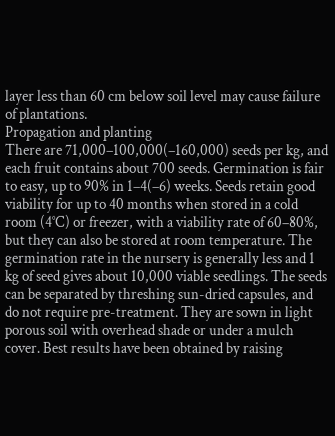layer less than 60 cm below soil level may cause failure of plantations.
Propagation and planting
There are 71,000–100,000(–160,000) seeds per kg, and each fruit contains about 700 seeds. Germination is fair to easy, up to 90% in 1–4(–6) weeks. Seeds retain good viability for up to 40 months when stored in a cold room (4°C) or freezer, with a viability rate of 60–80%, but they can also be stored at room temperature. The germination rate in the nursery is generally less and 1 kg of seed gives about 10,000 viable seedlings. The seeds can be separated by threshing sun-dried capsules, and do not require pre-treatment. They are sown in light porous soil with overhead shade or under a mulch cover. Best results have been obtained by raising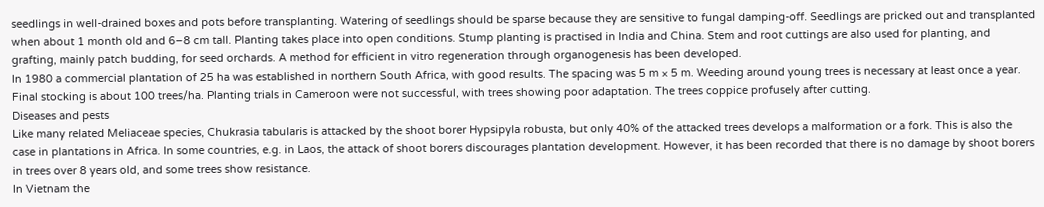seedlings in well-drained boxes and pots before transplanting. Watering of seedlings should be sparse because they are sensitive to fungal damping-off. Seedlings are pricked out and transplanted when about 1 month old and 6–8 cm tall. Planting takes place into open conditions. Stump planting is practised in India and China. Stem and root cuttings are also used for planting, and grafting, mainly patch budding, for seed orchards. A method for efficient in vitro regeneration through organogenesis has been developed.
In 1980 a commercial plantation of 25 ha was established in northern South Africa, with good results. The spacing was 5 m × 5 m. Weeding around young trees is necessary at least once a year. Final stocking is about 100 trees/ha. Planting trials in Cameroon were not successful, with trees showing poor adaptation. The trees coppice profusely after cutting.
Diseases and pests
Like many related Meliaceae species, Chukrasia tabularis is attacked by the shoot borer Hypsipyla robusta, but only 40% of the attacked trees develops a malformation or a fork. This is also the case in plantations in Africa. In some countries, e.g. in Laos, the attack of shoot borers discourages plantation development. However, it has been recorded that there is no damage by shoot borers in trees over 8 years old, and some trees show resistance.
In Vietnam the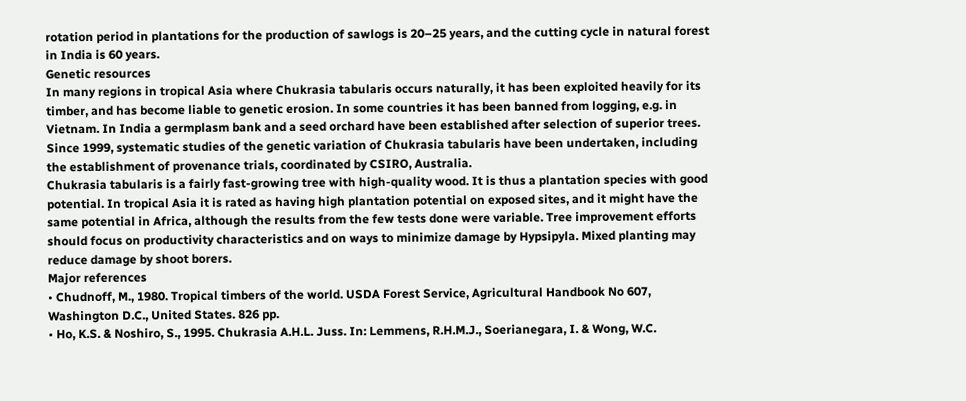rotation period in plantations for the production of sawlogs is 20–25 years, and the cutting cycle in natural forest in India is 60 years.
Genetic resources
In many regions in tropical Asia where Chukrasia tabularis occurs naturally, it has been exploited heavily for its timber, and has become liable to genetic erosion. In some countries it has been banned from logging, e.g. in Vietnam. In India a germplasm bank and a seed orchard have been established after selection of superior trees. Since 1999, systematic studies of the genetic variation of Chukrasia tabularis have been undertaken, including the establishment of provenance trials, coordinated by CSIRO, Australia.
Chukrasia tabularis is a fairly fast-growing tree with high-quality wood. It is thus a plantation species with good potential. In tropical Asia it is rated as having high plantation potential on exposed sites, and it might have the same potential in Africa, although the results from the few tests done were variable. Tree improvement efforts should focus on productivity characteristics and on ways to minimize damage by Hypsipyla. Mixed planting may reduce damage by shoot borers.
Major references
• Chudnoff, M., 1980. Tropical timbers of the world. USDA Forest Service, Agricultural Handbook No 607, Washington D.C., United States. 826 pp.
• Ho, K.S. & Noshiro, S., 1995. Chukrasia A.H.L. Juss. In: Lemmens, R.H.M.J., Soerianegara, I. & Wong, W.C.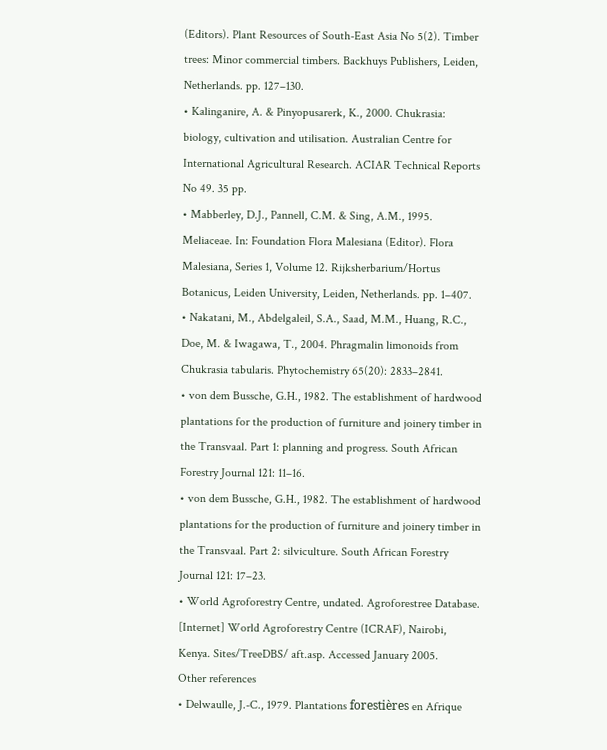(Editors). Plant Resources of South-East Asia No 5(2). Timber trees: Minor commercial timbers. Backhuys Publishers, Leiden, Netherlands. pp. 127–130.
• Kalinganire, A. & Pinyopusarerk, K., 2000. Chukrasia: biology, cultivation and utilisation. Australian Centre for International Agricultural Research. ACIAR Technical Reports No 49. 35 pp.
• Mabberley, D.J., Pannell, C.M. & Sing, A.M., 1995. Meliaceae. In: Foundation Flora Malesiana (Editor). Flora Malesiana, Series 1, Volume 12. Rijksherbarium/Hortus Botanicus, Leiden University, Leiden, Netherlands. pp. 1–407.
• Nakatani, M., Abdelgaleil, S.A., Saad, M.M., Huang, R.C., Doe, M. & Iwagawa, T., 2004. Phragmalin limonoids from Chukrasia tabularis. Phytochemistry 65(20): 2833–2841.
• von dem Bussche, G.H., 1982. The establishment of hardwood plantations for the production of furniture and joinery timber in the Transvaal. Part 1: planning and progress. South African Forestry Journal 121: 11–16.
• von dem Bussche, G.H., 1982. The establishment of hardwood plantations for the production of furniture and joinery timber in the Transvaal. Part 2: silviculture. South African Forestry Journal 121: 17–23.
• World Agroforestry Centre, undated. Agroforestree Database. [Internet] World Agroforestry Centre (ICRAF), Nairobi, Kenya. Sites/TreeDBS/ aft.asp. Accessed January 2005.
Other references
• Delwaulle, J.-C., 1979. Plantations forestières en Afrique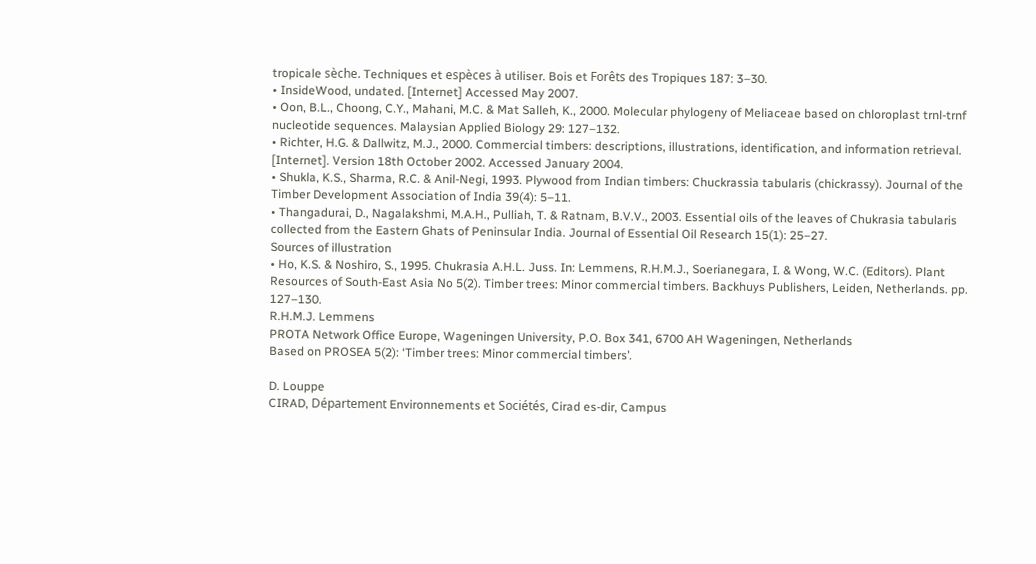tropicale sèche. Techniques et espèces à utiliser. Bois et Forêts des Tropiques 187: 3–30.
• InsideWood, undated. [Internet] Accessed May 2007.
• Oon, B.L., Choong, C.Y., Mahani, M.C. & Mat Salleh, K., 2000. Molecular phylogeny of Meliaceae based on chloroplast trnl-trnf nucleotide sequences. Malaysian Applied Biology 29: 127–132.
• Richter, H.G. & Dallwitz, M.J., 2000. Commercial timbers: descriptions, illustrations, identification, and information retrieval. [Internet]. Version 18th October 2002. Accessed January 2004.
• Shukla, K.S., Sharma, R.C. & Anil-Negi, 1993. Plywood from Indian timbers: Chuckrassia tabularis (chickrassy). Journal of the Timber Development Association of India 39(4): 5–11.
• Thangadurai, D., Nagalakshmi, M.A.H., Pulliah, T. & Ratnam, B.V.V., 2003. Essential oils of the leaves of Chukrasia tabularis collected from the Eastern Ghats of Peninsular India. Journal of Essential Oil Research 15(1): 25–27.
Sources of illustration
• Ho, K.S. & Noshiro, S., 1995. Chukrasia A.H.L. Juss. In: Lemmens, R.H.M.J., Soerianegara, I. & Wong, W.C. (Editors). Plant Resources of South-East Asia No 5(2). Timber trees: Minor commercial timbers. Backhuys Publishers, Leiden, Netherlands. pp. 127–130.
R.H.M.J. Lemmens
PROTA Network Office Europe, Wageningen University, P.O. Box 341, 6700 AH Wageningen, Netherlands
Based on PROSEA 5(2): ‘Timber trees: Minor commercial timbers’.

D. Louppe
CIRAD, Département Environnements et Sociétés, Cirad es-dir, Campus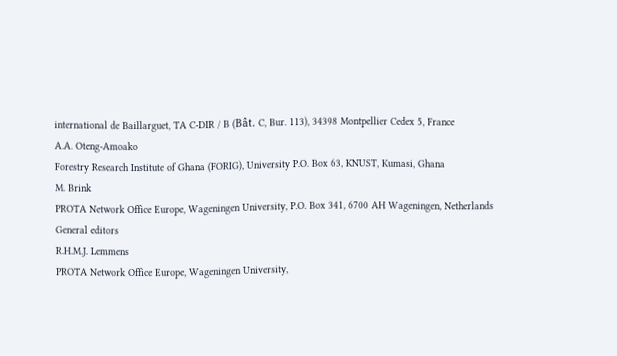international de Baillarguet, TA C-DIR / B (Bât. C, Bur. 113), 34398 Montpellier Cedex 5, France
A.A. Oteng-Amoako
Forestry Research Institute of Ghana (FORIG), University P.O. Box 63, KNUST, Kumasi, Ghana
M. Brink
PROTA Network Office Europe, Wageningen University, P.O. Box 341, 6700 AH Wageningen, Netherlands
General editors
R.H.M.J. Lemmens
PROTA Network Office Europe, Wageningen University,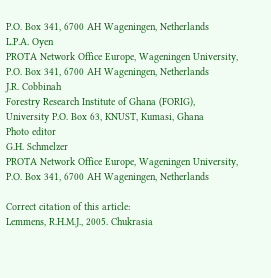P.O. Box 341, 6700 AH Wageningen, Netherlands
L.P.A. Oyen
PROTA Network Office Europe, Wageningen University, P.O. Box 341, 6700 AH Wageningen, Netherlands
J.R. Cobbinah
Forestry Research Institute of Ghana (FORIG), University P.O. Box 63, KNUST, Kumasi, Ghana
Photo editor
G.H. Schmelzer
PROTA Network Office Europe, Wageningen University, P.O. Box 341, 6700 AH Wageningen, Netherlands

Correct citation of this article:
Lemmens, R.H.M.J., 2005. Chukrasia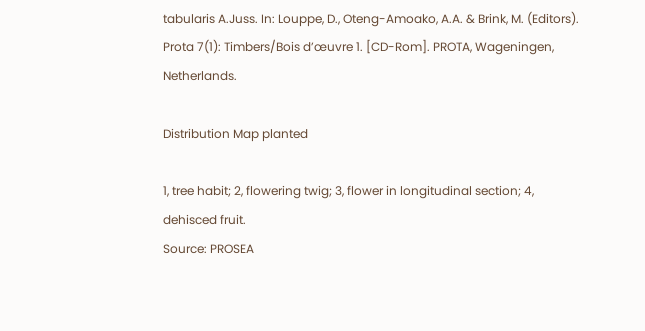tabularis A.Juss. In: Louppe, D., Oteng-Amoako, A.A. & Brink, M. (Editors). Prota 7(1): Timbers/Bois d’œuvre 1. [CD-Rom]. PROTA, Wageningen, Netherlands.

Distribution Map planted

1, tree habit; 2, flowering twig; 3, flower in longitudinal section; 4, dehisced fruit.
Source: PROSEA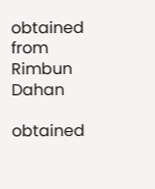obtained from
Rimbun Dahan

obtained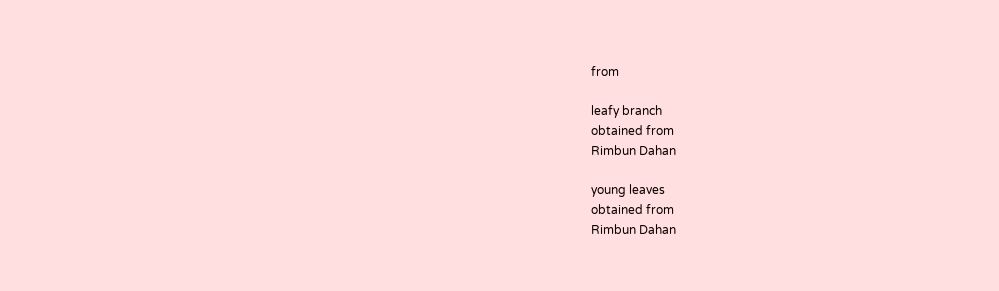from

leafy branch
obtained from
Rimbun Dahan

young leaves
obtained from
Rimbun Dahan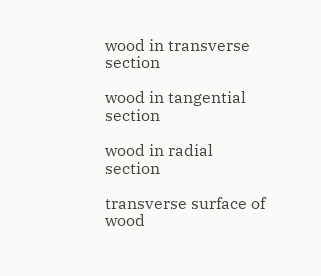wood in transverse section

wood in tangential section

wood in radial section

transverse surface of wood